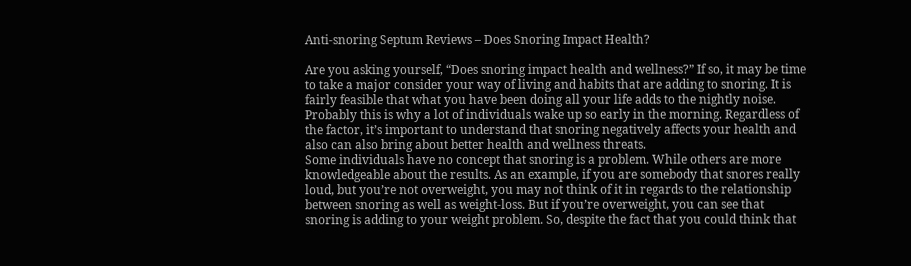Anti-snoring Septum Reviews – Does Snoring Impact Health?

Are you asking yourself, “Does snoring impact health and wellness?” If so, it may be time to take a major consider your way of living and habits that are adding to snoring. It is fairly feasible that what you have been doing all your life adds to the nightly noise. Probably this is why a lot of individuals wake up so early in the morning. Regardless of the factor, it’s important to understand that snoring negatively affects your health and also can also bring about better health and wellness threats.
Some individuals have no concept that snoring is a problem. While others are more knowledgeable about the results. As an example, if you are somebody that snores really loud, but you’re not overweight, you may not think of it in regards to the relationship between snoring as well as weight-loss. But if you’re overweight, you can see that snoring is adding to your weight problem. So, despite the fact that you could think that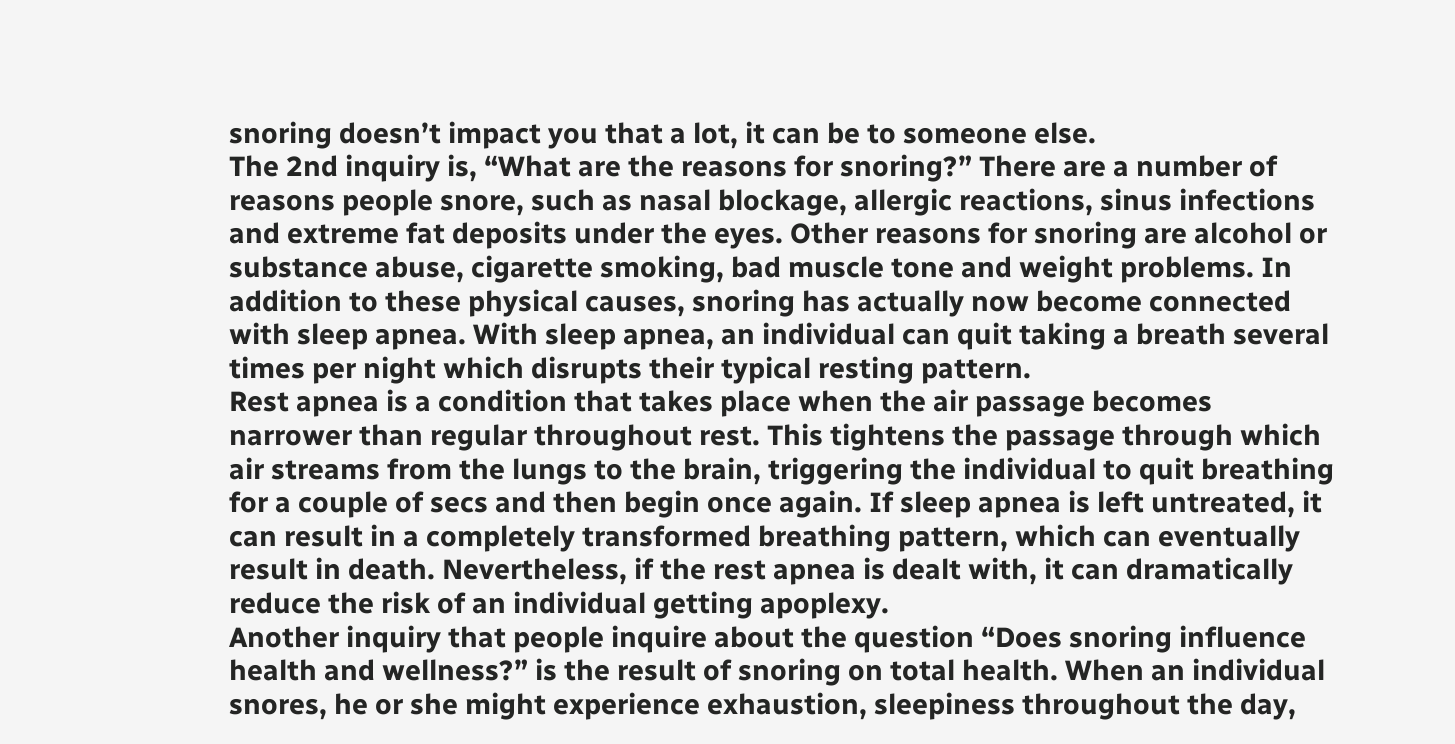snoring doesn’t impact you that a lot, it can be to someone else.
The 2nd inquiry is, “What are the reasons for snoring?” There are a number of reasons people snore, such as nasal blockage, allergic reactions, sinus infections and extreme fat deposits under the eyes. Other reasons for snoring are alcohol or substance abuse, cigarette smoking, bad muscle tone and weight problems. In addition to these physical causes, snoring has actually now become connected with sleep apnea. With sleep apnea, an individual can quit taking a breath several times per night which disrupts their typical resting pattern.
Rest apnea is a condition that takes place when the air passage becomes narrower than regular throughout rest. This tightens the passage through which air streams from the lungs to the brain, triggering the individual to quit breathing for a couple of secs and then begin once again. If sleep apnea is left untreated, it can result in a completely transformed breathing pattern, which can eventually result in death. Nevertheless, if the rest apnea is dealt with, it can dramatically reduce the risk of an individual getting apoplexy.
Another inquiry that people inquire about the question “Does snoring influence health and wellness?” is the result of snoring on total health. When an individual snores, he or she might experience exhaustion, sleepiness throughout the day,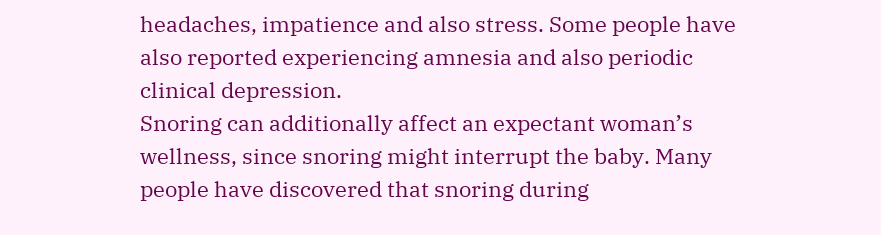headaches, impatience and also stress. Some people have also reported experiencing amnesia and also periodic clinical depression.
Snoring can additionally affect an expectant woman’s wellness, since snoring might interrupt the baby. Many people have discovered that snoring during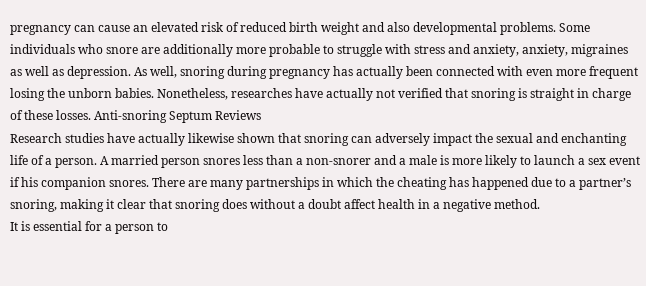pregnancy can cause an elevated risk of reduced birth weight and also developmental problems. Some individuals who snore are additionally more probable to struggle with stress and anxiety, anxiety, migraines as well as depression. As well, snoring during pregnancy has actually been connected with even more frequent losing the unborn babies. Nonetheless, researches have actually not verified that snoring is straight in charge of these losses. Anti-snoring Septum Reviews
Research studies have actually likewise shown that snoring can adversely impact the sexual and enchanting life of a person. A married person snores less than a non-snorer and a male is more likely to launch a sex event if his companion snores. There are many partnerships in which the cheating has happened due to a partner’s snoring, making it clear that snoring does without a doubt affect health in a negative method.
It is essential for a person to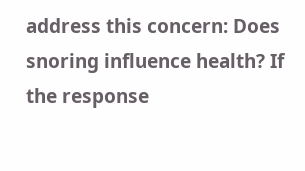address this concern: Does snoring influence health? If the response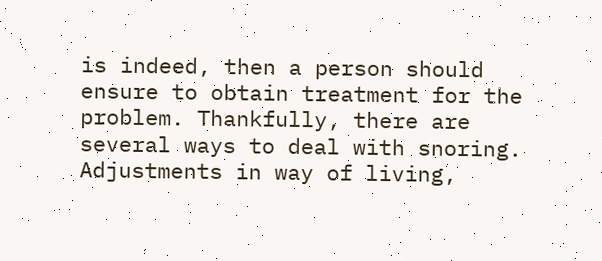is indeed, then a person should ensure to obtain treatment for the problem. Thankfully, there are several ways to deal with snoring. Adjustments in way of living,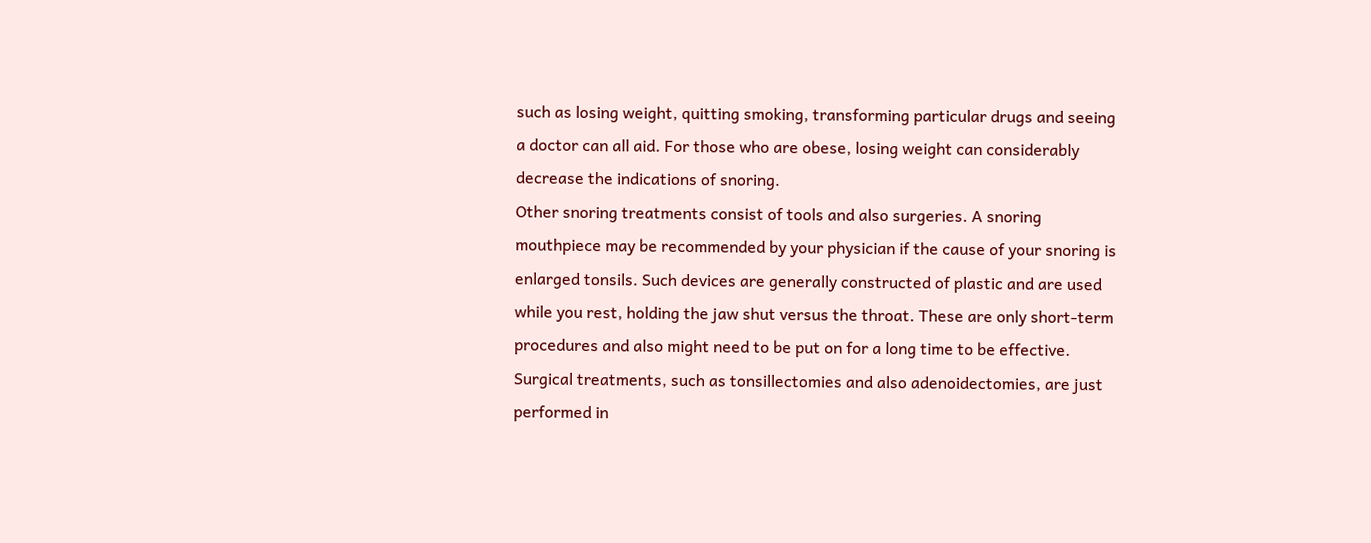such as losing weight, quitting smoking, transforming particular drugs and seeing a doctor can all aid. For those who are obese, losing weight can considerably decrease the indications of snoring.
Other snoring treatments consist of tools and also surgeries. A snoring mouthpiece may be recommended by your physician if the cause of your snoring is enlarged tonsils. Such devices are generally constructed of plastic and are used while you rest, holding the jaw shut versus the throat. These are only short-term procedures and also might need to be put on for a long time to be effective.
Surgical treatments, such as tonsillectomies and also adenoidectomies, are just performed in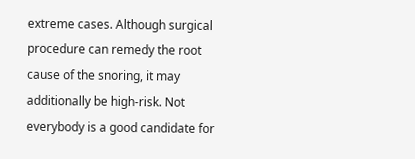extreme cases. Although surgical procedure can remedy the root cause of the snoring, it may additionally be high-risk. Not everybody is a good candidate for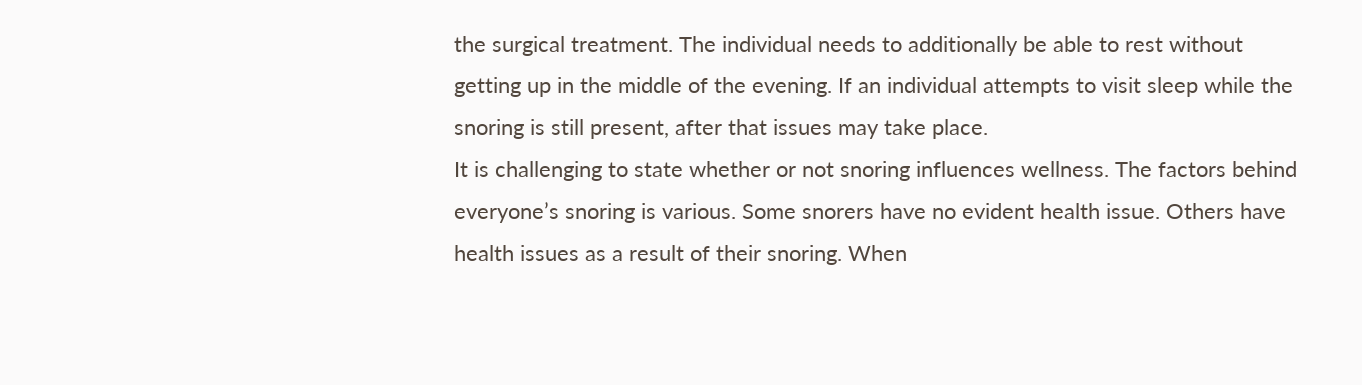the surgical treatment. The individual needs to additionally be able to rest without getting up in the middle of the evening. If an individual attempts to visit sleep while the snoring is still present, after that issues may take place.
It is challenging to state whether or not snoring influences wellness. The factors behind everyone’s snoring is various. Some snorers have no evident health issue. Others have health issues as a result of their snoring. When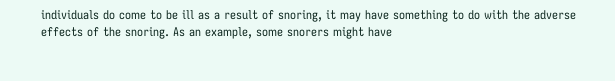individuals do come to be ill as a result of snoring, it may have something to do with the adverse effects of the snoring. As an example, some snorers might have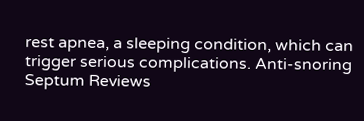rest apnea, a sleeping condition, which can trigger serious complications. Anti-snoring Septum Reviews